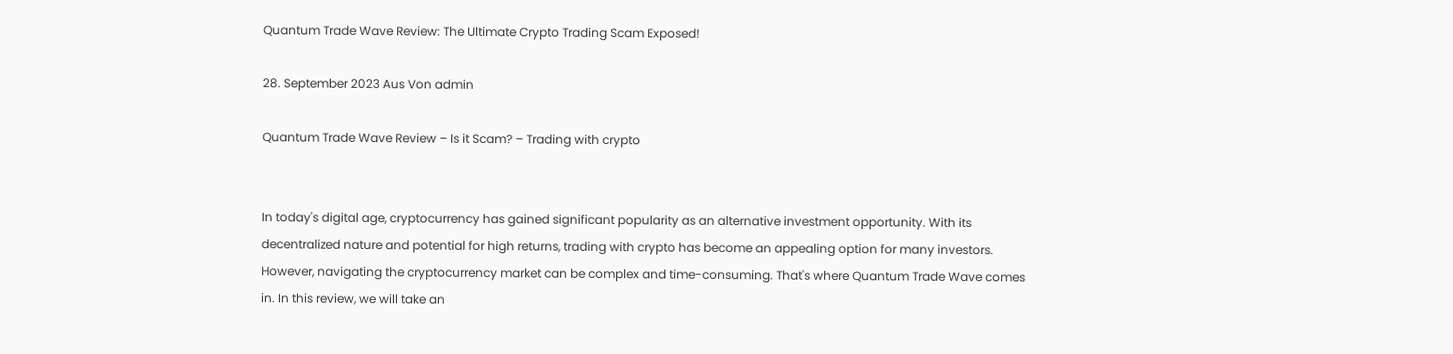Quantum Trade Wave Review: The Ultimate Crypto Trading Scam Exposed!

28. September 2023 Aus Von admin

Quantum Trade Wave Review – Is it Scam? – Trading with crypto


In today's digital age, cryptocurrency has gained significant popularity as an alternative investment opportunity. With its decentralized nature and potential for high returns, trading with crypto has become an appealing option for many investors. However, navigating the cryptocurrency market can be complex and time-consuming. That's where Quantum Trade Wave comes in. In this review, we will take an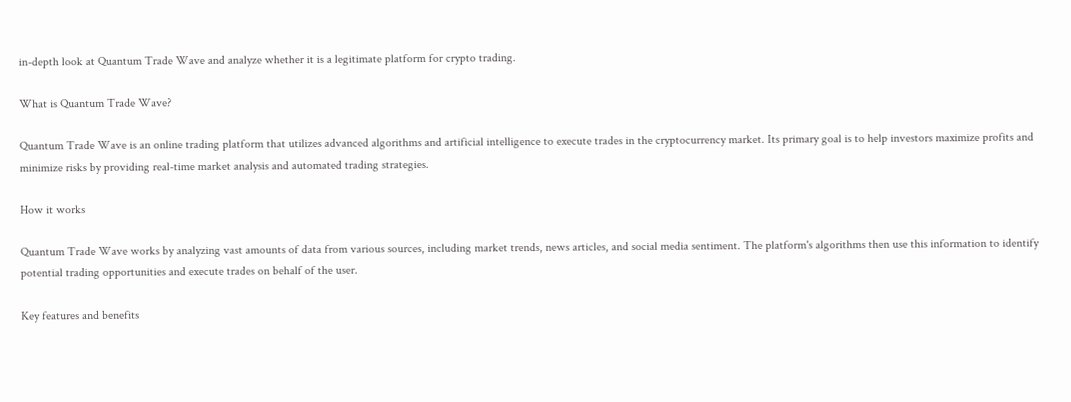in-depth look at Quantum Trade Wave and analyze whether it is a legitimate platform for crypto trading.

What is Quantum Trade Wave?

Quantum Trade Wave is an online trading platform that utilizes advanced algorithms and artificial intelligence to execute trades in the cryptocurrency market. Its primary goal is to help investors maximize profits and minimize risks by providing real-time market analysis and automated trading strategies.

How it works

Quantum Trade Wave works by analyzing vast amounts of data from various sources, including market trends, news articles, and social media sentiment. The platform's algorithms then use this information to identify potential trading opportunities and execute trades on behalf of the user.

Key features and benefits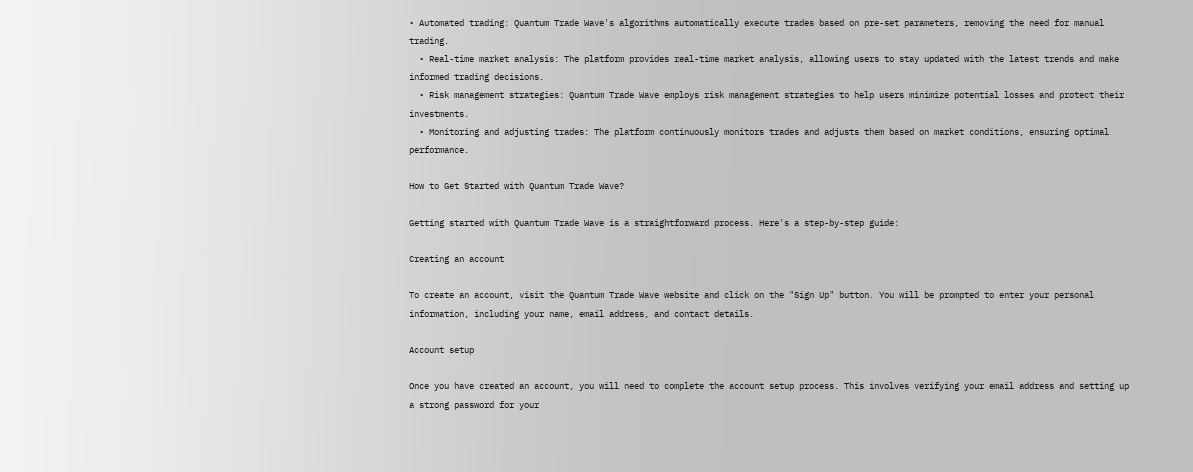• Automated trading: Quantum Trade Wave's algorithms automatically execute trades based on pre-set parameters, removing the need for manual trading.
  • Real-time market analysis: The platform provides real-time market analysis, allowing users to stay updated with the latest trends and make informed trading decisions.
  • Risk management strategies: Quantum Trade Wave employs risk management strategies to help users minimize potential losses and protect their investments.
  • Monitoring and adjusting trades: The platform continuously monitors trades and adjusts them based on market conditions, ensuring optimal performance.

How to Get Started with Quantum Trade Wave?

Getting started with Quantum Trade Wave is a straightforward process. Here's a step-by-step guide:

Creating an account

To create an account, visit the Quantum Trade Wave website and click on the "Sign Up" button. You will be prompted to enter your personal information, including your name, email address, and contact details.

Account setup

Once you have created an account, you will need to complete the account setup process. This involves verifying your email address and setting up a strong password for your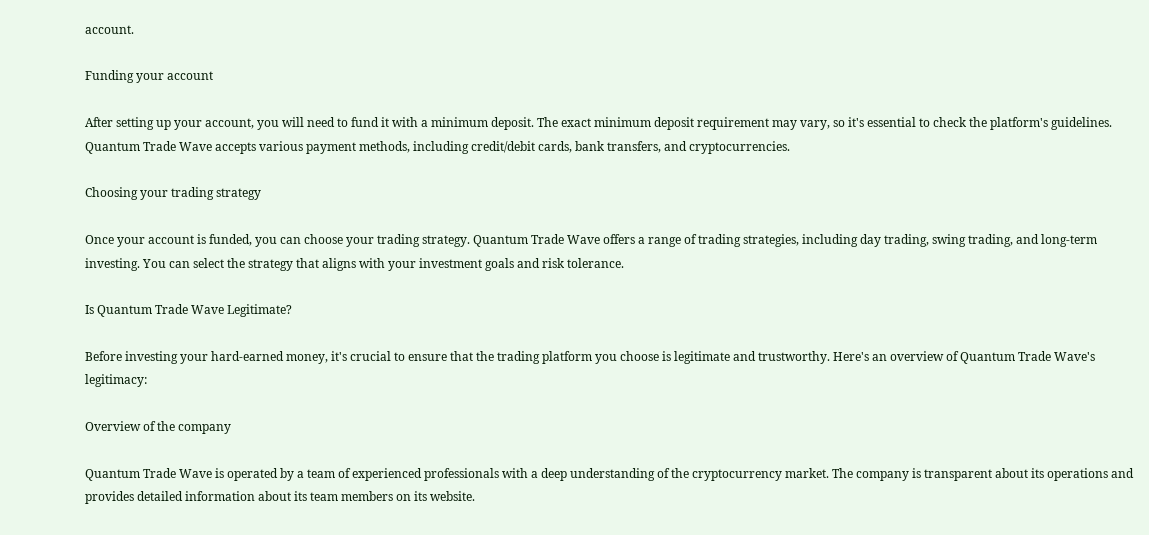account.

Funding your account

After setting up your account, you will need to fund it with a minimum deposit. The exact minimum deposit requirement may vary, so it's essential to check the platform's guidelines. Quantum Trade Wave accepts various payment methods, including credit/debit cards, bank transfers, and cryptocurrencies.

Choosing your trading strategy

Once your account is funded, you can choose your trading strategy. Quantum Trade Wave offers a range of trading strategies, including day trading, swing trading, and long-term investing. You can select the strategy that aligns with your investment goals and risk tolerance.

Is Quantum Trade Wave Legitimate?

Before investing your hard-earned money, it's crucial to ensure that the trading platform you choose is legitimate and trustworthy. Here's an overview of Quantum Trade Wave's legitimacy:

Overview of the company

Quantum Trade Wave is operated by a team of experienced professionals with a deep understanding of the cryptocurrency market. The company is transparent about its operations and provides detailed information about its team members on its website.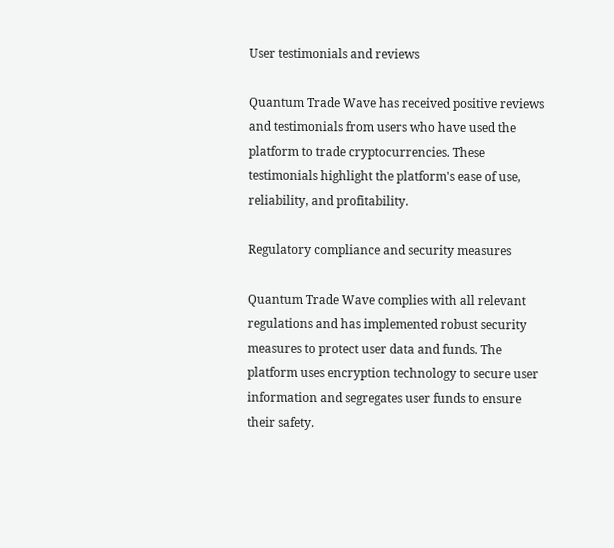User testimonials and reviews

Quantum Trade Wave has received positive reviews and testimonials from users who have used the platform to trade cryptocurrencies. These testimonials highlight the platform's ease of use, reliability, and profitability.

Regulatory compliance and security measures

Quantum Trade Wave complies with all relevant regulations and has implemented robust security measures to protect user data and funds. The platform uses encryption technology to secure user information and segregates user funds to ensure their safety.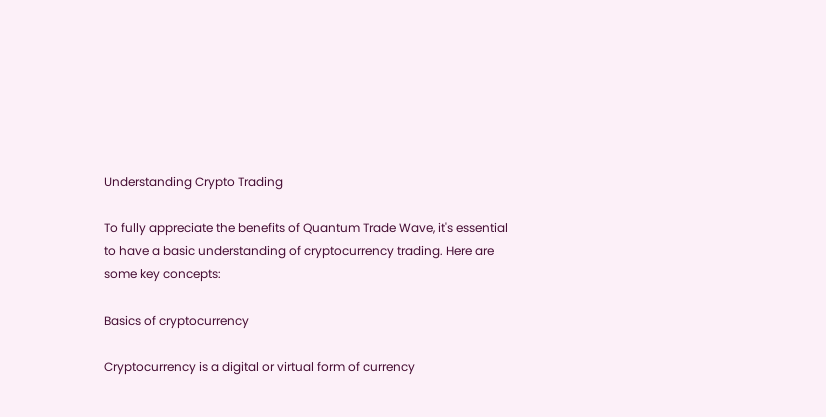Understanding Crypto Trading

To fully appreciate the benefits of Quantum Trade Wave, it's essential to have a basic understanding of cryptocurrency trading. Here are some key concepts:

Basics of cryptocurrency

Cryptocurrency is a digital or virtual form of currency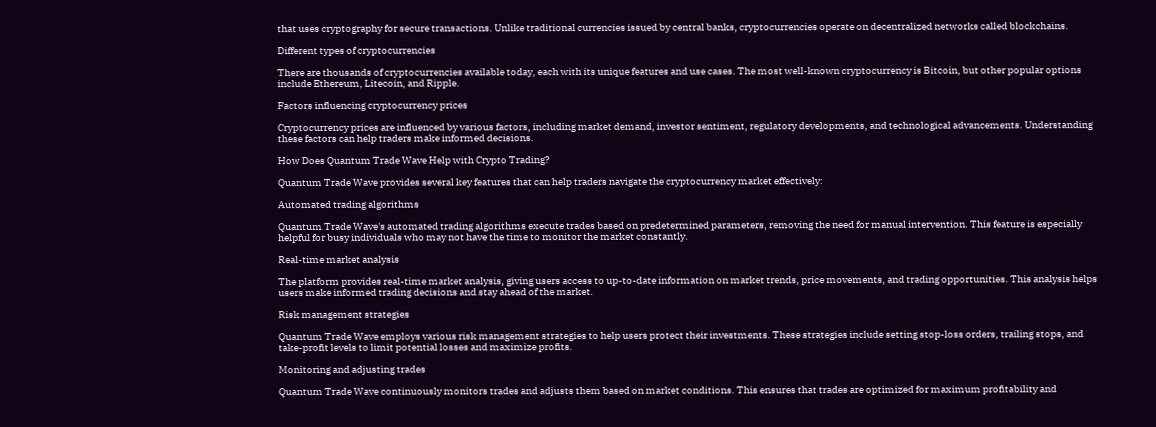that uses cryptography for secure transactions. Unlike traditional currencies issued by central banks, cryptocurrencies operate on decentralized networks called blockchains.

Different types of cryptocurrencies

There are thousands of cryptocurrencies available today, each with its unique features and use cases. The most well-known cryptocurrency is Bitcoin, but other popular options include Ethereum, Litecoin, and Ripple.

Factors influencing cryptocurrency prices

Cryptocurrency prices are influenced by various factors, including market demand, investor sentiment, regulatory developments, and technological advancements. Understanding these factors can help traders make informed decisions.

How Does Quantum Trade Wave Help with Crypto Trading?

Quantum Trade Wave provides several key features that can help traders navigate the cryptocurrency market effectively:

Automated trading algorithms

Quantum Trade Wave's automated trading algorithms execute trades based on predetermined parameters, removing the need for manual intervention. This feature is especially helpful for busy individuals who may not have the time to monitor the market constantly.

Real-time market analysis

The platform provides real-time market analysis, giving users access to up-to-date information on market trends, price movements, and trading opportunities. This analysis helps users make informed trading decisions and stay ahead of the market.

Risk management strategies

Quantum Trade Wave employs various risk management strategies to help users protect their investments. These strategies include setting stop-loss orders, trailing stops, and take-profit levels to limit potential losses and maximize profits.

Monitoring and adjusting trades

Quantum Trade Wave continuously monitors trades and adjusts them based on market conditions. This ensures that trades are optimized for maximum profitability and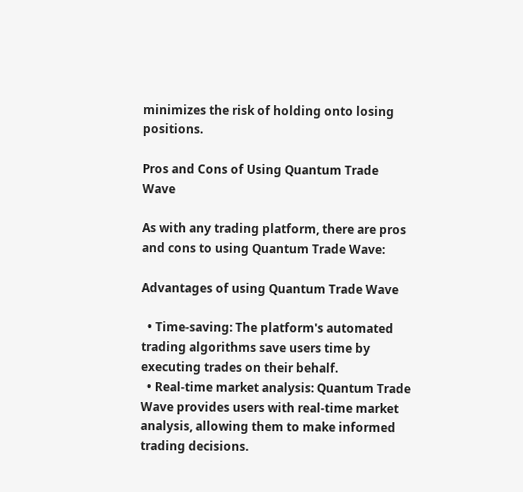minimizes the risk of holding onto losing positions.

Pros and Cons of Using Quantum Trade Wave

As with any trading platform, there are pros and cons to using Quantum Trade Wave:

Advantages of using Quantum Trade Wave

  • Time-saving: The platform's automated trading algorithms save users time by executing trades on their behalf.
  • Real-time market analysis: Quantum Trade Wave provides users with real-time market analysis, allowing them to make informed trading decisions.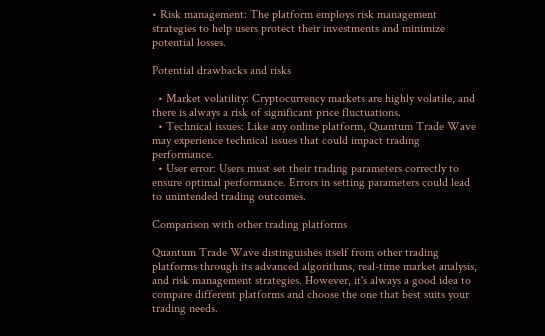• Risk management: The platform employs risk management strategies to help users protect their investments and minimize potential losses.

Potential drawbacks and risks

  • Market volatility: Cryptocurrency markets are highly volatile, and there is always a risk of significant price fluctuations.
  • Technical issues: Like any online platform, Quantum Trade Wave may experience technical issues that could impact trading performance.
  • User error: Users must set their trading parameters correctly to ensure optimal performance. Errors in setting parameters could lead to unintended trading outcomes.

Comparison with other trading platforms

Quantum Trade Wave distinguishes itself from other trading platforms through its advanced algorithms, real-time market analysis, and risk management strategies. However, it's always a good idea to compare different platforms and choose the one that best suits your trading needs.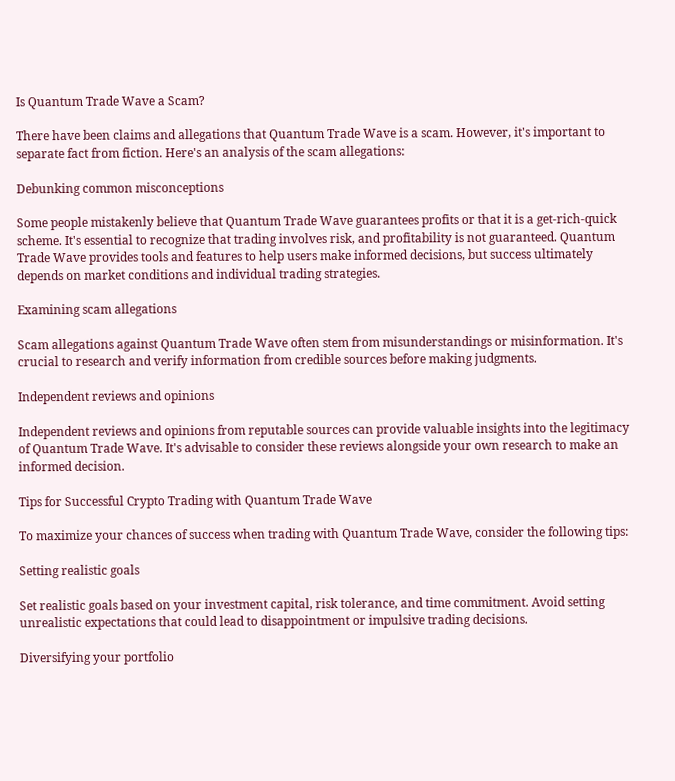Is Quantum Trade Wave a Scam?

There have been claims and allegations that Quantum Trade Wave is a scam. However, it's important to separate fact from fiction. Here's an analysis of the scam allegations:

Debunking common misconceptions

Some people mistakenly believe that Quantum Trade Wave guarantees profits or that it is a get-rich-quick scheme. It's essential to recognize that trading involves risk, and profitability is not guaranteed. Quantum Trade Wave provides tools and features to help users make informed decisions, but success ultimately depends on market conditions and individual trading strategies.

Examining scam allegations

Scam allegations against Quantum Trade Wave often stem from misunderstandings or misinformation. It's crucial to research and verify information from credible sources before making judgments.

Independent reviews and opinions

Independent reviews and opinions from reputable sources can provide valuable insights into the legitimacy of Quantum Trade Wave. It's advisable to consider these reviews alongside your own research to make an informed decision.

Tips for Successful Crypto Trading with Quantum Trade Wave

To maximize your chances of success when trading with Quantum Trade Wave, consider the following tips:

Setting realistic goals

Set realistic goals based on your investment capital, risk tolerance, and time commitment. Avoid setting unrealistic expectations that could lead to disappointment or impulsive trading decisions.

Diversifying your portfolio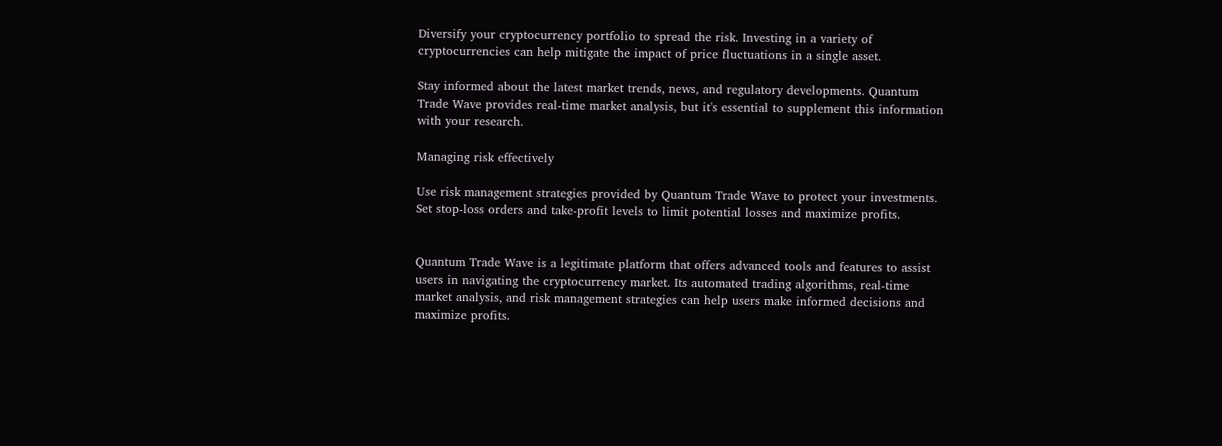Diversify your cryptocurrency portfolio to spread the risk. Investing in a variety of cryptocurrencies can help mitigate the impact of price fluctuations in a single asset.

Stay informed about the latest market trends, news, and regulatory developments. Quantum Trade Wave provides real-time market analysis, but it's essential to supplement this information with your research.

Managing risk effectively

Use risk management strategies provided by Quantum Trade Wave to protect your investments. Set stop-loss orders and take-profit levels to limit potential losses and maximize profits.


Quantum Trade Wave is a legitimate platform that offers advanced tools and features to assist users in navigating the cryptocurrency market. Its automated trading algorithms, real-time market analysis, and risk management strategies can help users make informed decisions and maximize profits.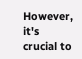However, it's crucial to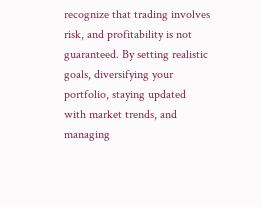recognize that trading involves risk, and profitability is not guaranteed. By setting realistic goals, diversifying your portfolio, staying updated with market trends, and managing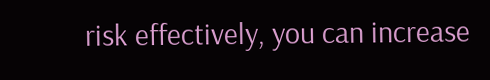risk effectively, you can increase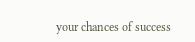your chances of success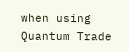when using Quantum Trade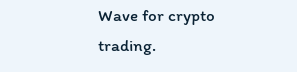Wave for crypto trading.